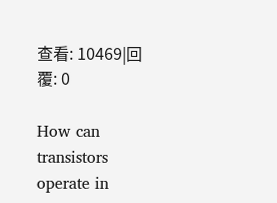查看: 10469|回覆: 0

How can transistors operate in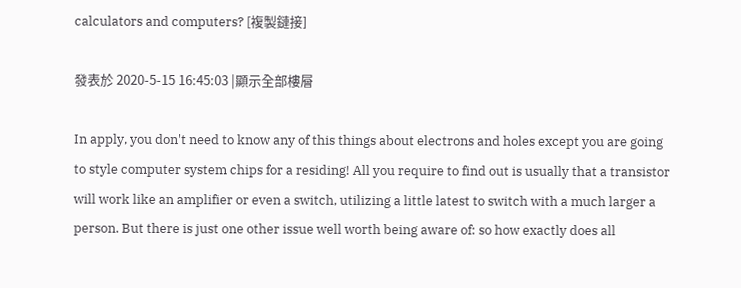calculators and computers? [複製鏈接]

發表於 2020-5-15 16:45:03 |顯示全部樓層

In apply, you don't need to know any of this things about electrons and holes except you are going to style computer system chips for a residing! All you require to find out is usually that a transistor will work like an amplifier or even a switch, utilizing a little latest to switch with a much larger a person. But there is just one other issue well worth being aware of: so how exactly does all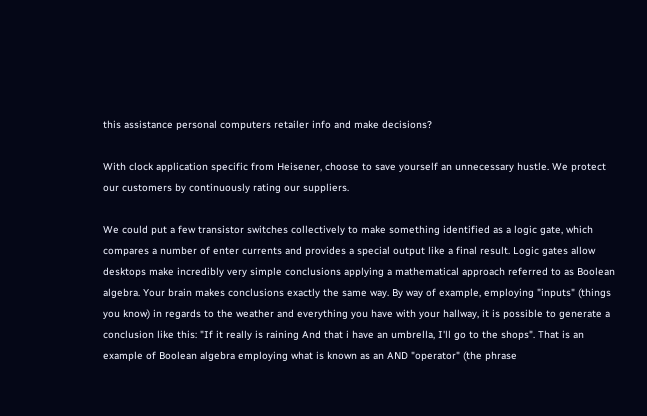this assistance personal computers retailer info and make decisions?

With clock application specific from Heisener, choose to save yourself an unnecessary hustle. We protect our customers by continuously rating our suppliers.

We could put a few transistor switches collectively to make something identified as a logic gate, which compares a number of enter currents and provides a special output like a final result. Logic gates allow desktops make incredibly very simple conclusions applying a mathematical approach referred to as Boolean algebra. Your brain makes conclusions exactly the same way. By way of example, employing "inputs" (things you know) in regards to the weather and everything you have with your hallway, it is possible to generate a conclusion like this: "If it really is raining And that i have an umbrella, I'll go to the shops". That is an example of Boolean algebra employing what is known as an AND "operator" (the phrase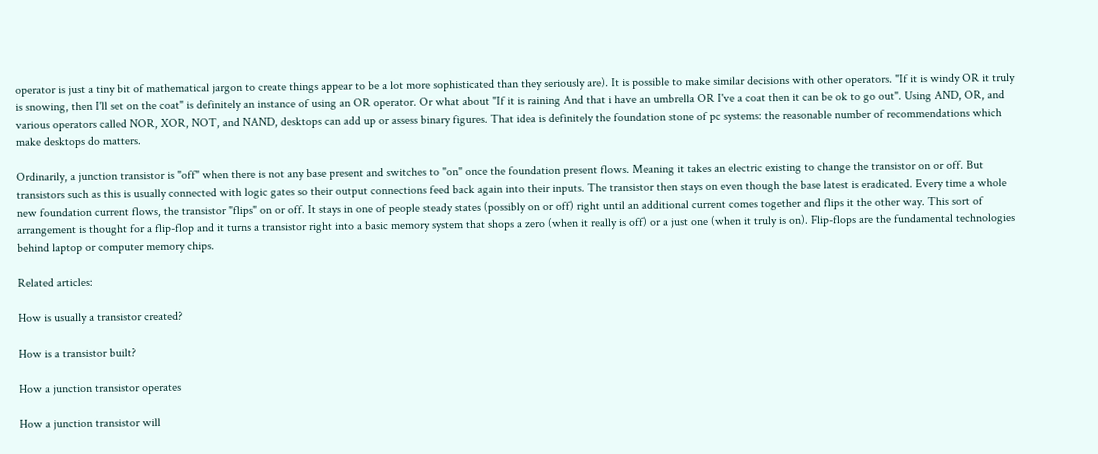operator is just a tiny bit of mathematical jargon to create things appear to be a lot more sophisticated than they seriously are). It is possible to make similar decisions with other operators. "If it is windy OR it truly is snowing, then I'll set on the coat" is definitely an instance of using an OR operator. Or what about "If it is raining And that i have an umbrella OR I've a coat then it can be ok to go out". Using AND, OR, and various operators called NOR, XOR, NOT, and NAND, desktops can add up or assess binary figures. That idea is definitely the foundation stone of pc systems: the reasonable number of recommendations which make desktops do matters.

Ordinarily, a junction transistor is "off" when there is not any base present and switches to "on" once the foundation present flows. Meaning it takes an electric existing to change the transistor on or off. But transistors such as this is usually connected with logic gates so their output connections feed back again into their inputs. The transistor then stays on even though the base latest is eradicated. Every time a whole new foundation current flows, the transistor "flips" on or off. It stays in one of people steady states (possibly on or off) right until an additional current comes together and flips it the other way. This sort of arrangement is thought for a flip-flop and it turns a transistor right into a basic memory system that shops a zero (when it really is off) or a just one (when it truly is on). Flip-flops are the fundamental technologies behind laptop or computer memory chips.

Related articles:

How is usually a transistor created?

How is a transistor built?

How a junction transistor operates

How a junction transistor will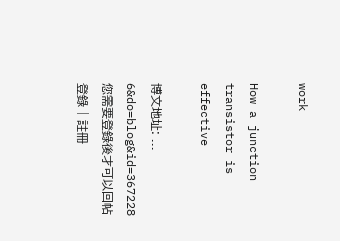work

How a junction transistor is effective

博文地址: ... 6&do=blog&id=367228
您需要登錄後才可以回帖 登錄 | 註冊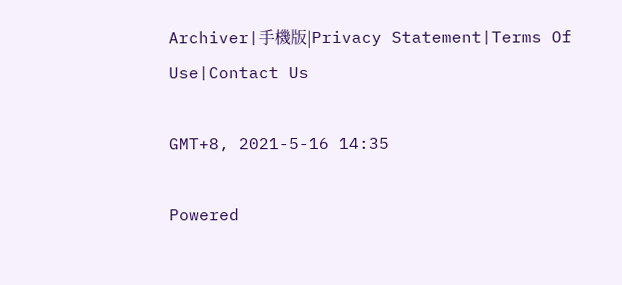Archiver|手機版|Privacy Statement|Terms Of Use|Contact Us

GMT+8, 2021-5-16 14:35

Powered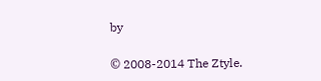by

© 2008-2014 The Ztyle.